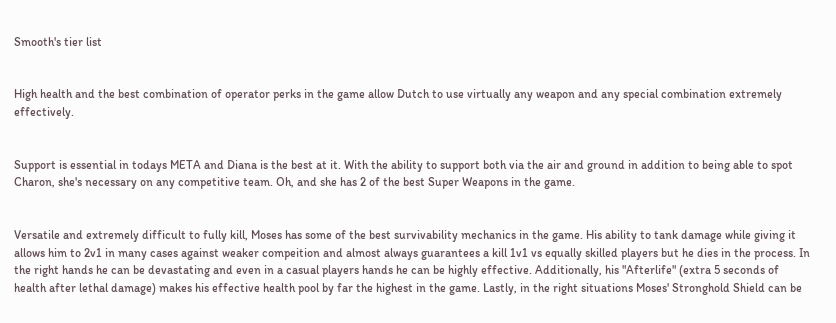Smooth's tier list


High health and the best combination of operator perks in the game allow Dutch to use virtually any weapon and any special combination extremely effectively.


Support is essential in todays META and Diana is the best at it. With the ability to support both via the air and ground in addition to being able to spot Charon, she's necessary on any competitive team. Oh, and she has 2 of the best Super Weapons in the game.


Versatile and extremely difficult to fully kill, Moses has some of the best survivability mechanics in the game. His ability to tank damage while giving it allows him to 2v1 in many cases against weaker compeition and almost always guarantees a kill 1v1 vs equally skilled players but he dies in the process. In the right hands he can be devastating and even in a casual players hands he can be highly effective. Additionally, his "Afterlife" (extra 5 seconds of health after lethal damage) makes his effective health pool by far the highest in the game. Lastly, in the right situations Moses' Stronghold Shield can be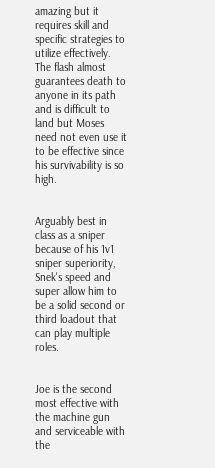amazing but it requires skill and specific strategies to utilize effectively. The flash almost guarantees death to anyone in its path and is difficult to land but Moses need not even use it to be effective since his survivability is so high.


Arguably best in class as a sniper because of his 1v1 sniper superiority, Snek's speed and super allow him to be a solid second or third loadout that can play multiple roles.


Joe is the second most effective with the machine gun and serviceable with the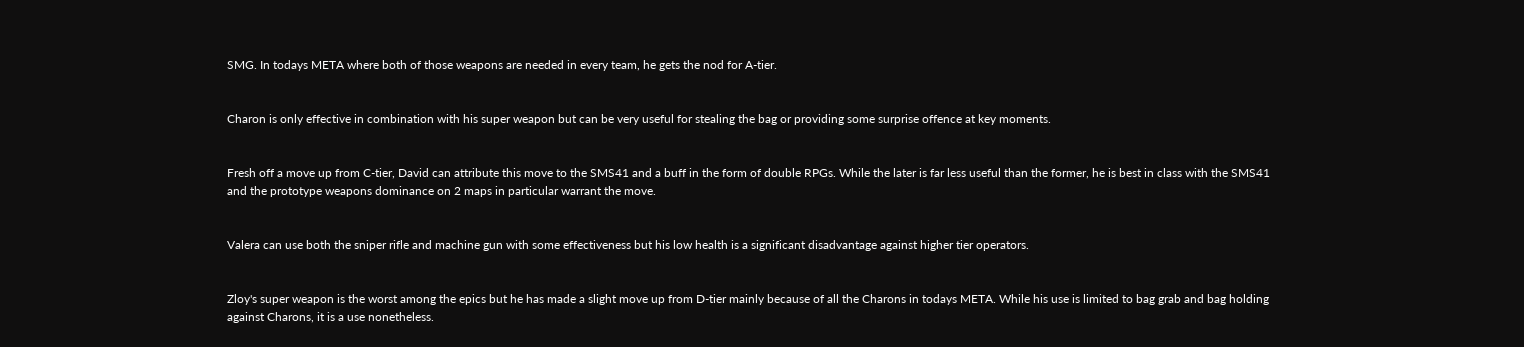SMG. In todays META where both of those weapons are needed in every team, he gets the nod for A-tier.


Charon is only effective in combination with his super weapon but can be very useful for stealing the bag or providing some surprise offence at key moments.


Fresh off a move up from C-tier, David can attribute this move to the SMS41 and a buff in the form of double RPGs. While the later is far less useful than the former, he is best in class with the SMS41 and the prototype weapons dominance on 2 maps in particular warrant the move.


Valera can use both the sniper rifle and machine gun with some effectiveness but his low health is a significant disadvantage against higher tier operators.


Zloy's super weapon is the worst among the epics but he has made a slight move up from D-tier mainly because of all the Charons in todays META. While his use is limited to bag grab and bag holding against Charons, it is a use nonetheless.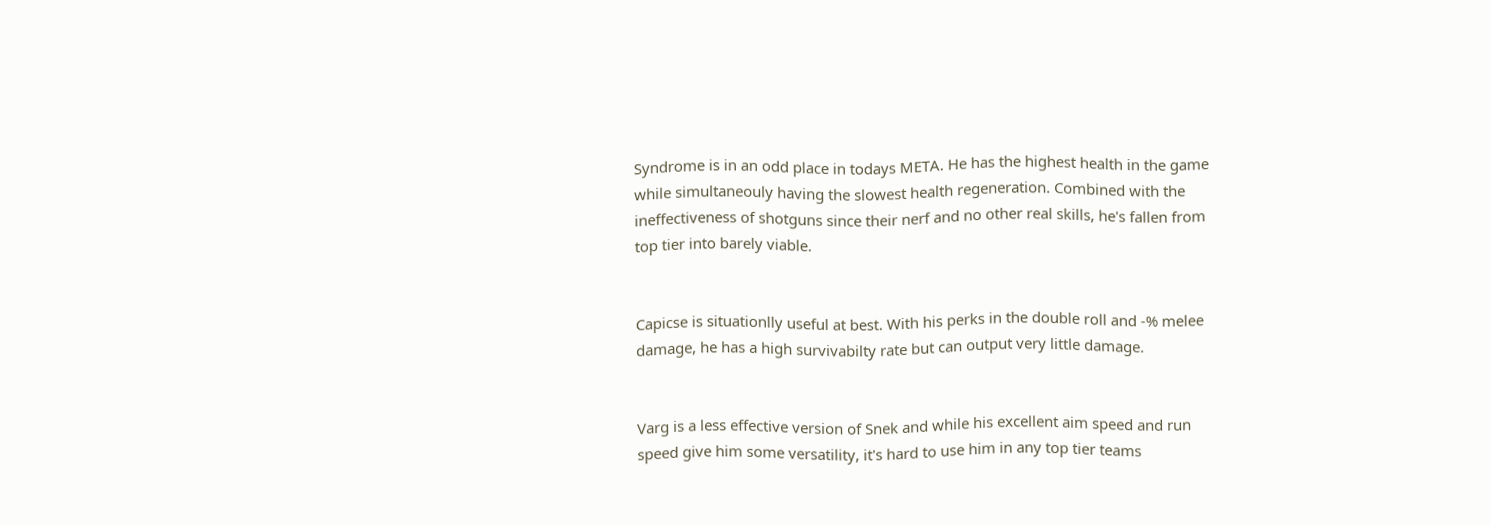Syndrome is in an odd place in todays META. He has the highest health in the game while simultaneouly having the slowest health regeneration. Combined with the ineffectiveness of shotguns since their nerf and no other real skills, he's fallen from top tier into barely viable.


Capicse is situationlly useful at best. With his perks in the double roll and -% melee damage, he has a high survivabilty rate but can output very little damage.


Varg is a less effective version of Snek and while his excellent aim speed and run speed give him some versatility, it's hard to use him in any top tier teams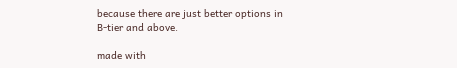because there are just better options in B-tier and above.

made with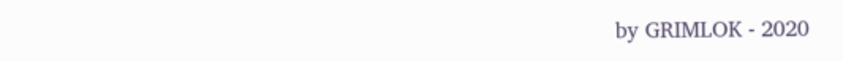by GRIMLOK - 2020